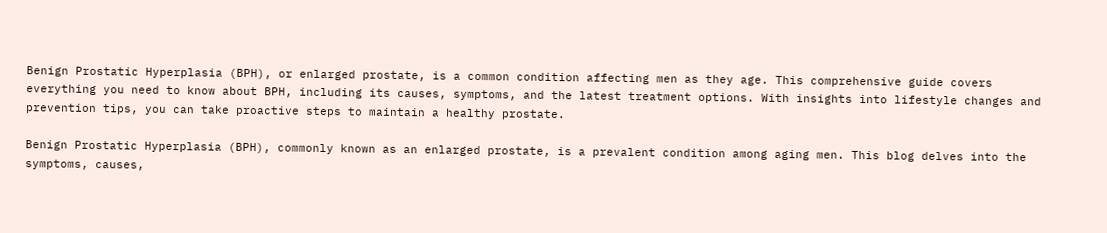Benign Prostatic Hyperplasia (BPH), or enlarged prostate, is a common condition affecting men as they age. This comprehensive guide covers everything you need to know about BPH, including its causes, symptoms, and the latest treatment options. With insights into lifestyle changes and prevention tips, you can take proactive steps to maintain a healthy prostate.

Benign Prostatic Hyperplasia (BPH), commonly known as an enlarged prostate, is a prevalent condition among aging men. This blog delves into the symptoms, causes,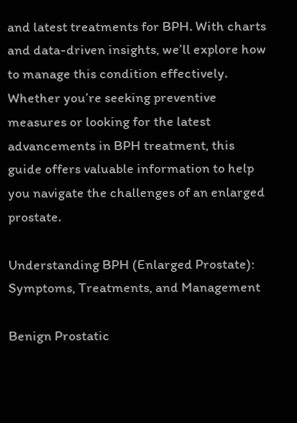and latest treatments for BPH. With charts and data-driven insights, we’ll explore how to manage this condition effectively. Whether you’re seeking preventive measures or looking for the latest advancements in BPH treatment, this guide offers valuable information to help you navigate the challenges of an enlarged prostate.

Understanding BPH (Enlarged Prostate): Symptoms, Treatments, and Management

Benign Prostatic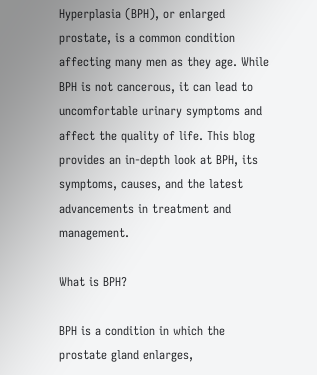Hyperplasia (BPH), or enlarged prostate, is a common condition affecting many men as they age. While BPH is not cancerous, it can lead to uncomfortable urinary symptoms and affect the quality of life. This blog provides an in-depth look at BPH, its symptoms, causes, and the latest advancements in treatment and management.

What is BPH?

BPH is a condition in which the prostate gland enlarges,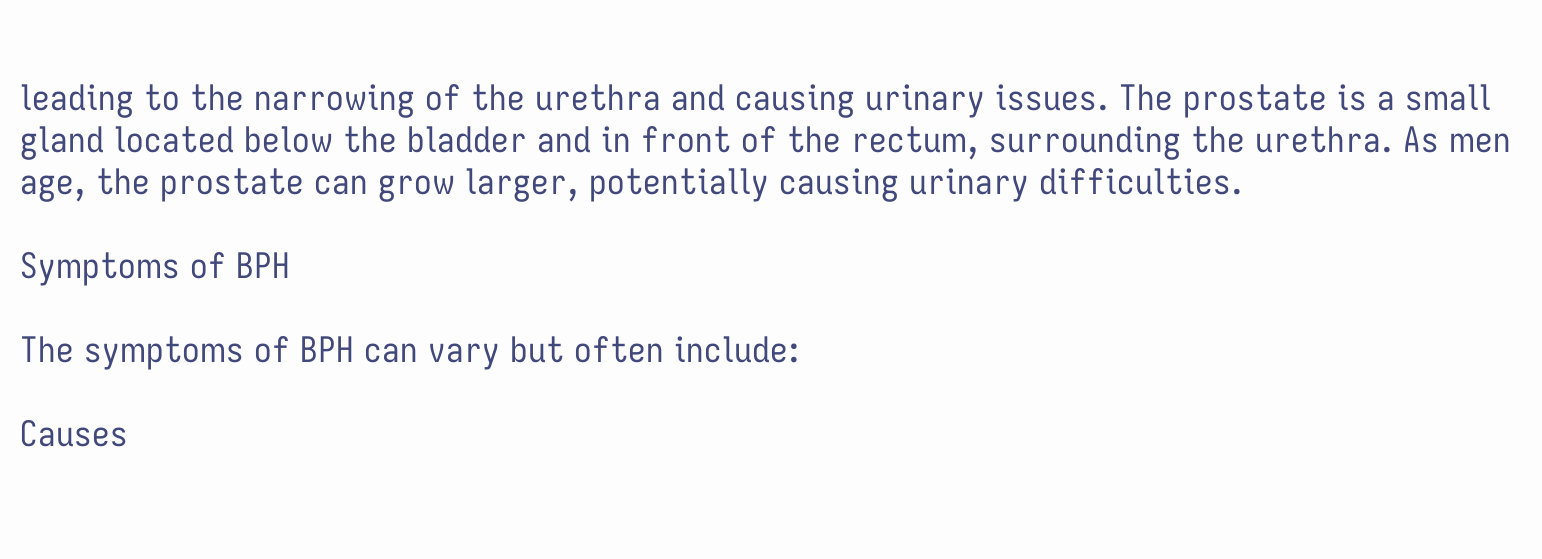leading to the narrowing of the urethra and causing urinary issues. The prostate is a small gland located below the bladder and in front of the rectum, surrounding the urethra. As men age, the prostate can grow larger, potentially causing urinary difficulties.

Symptoms of BPH

The symptoms of BPH can vary but often include:

Causes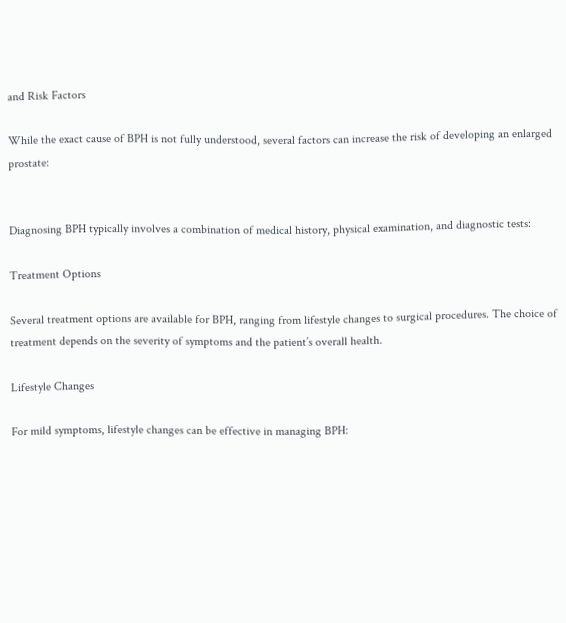and Risk Factors

While the exact cause of BPH is not fully understood, several factors can increase the risk of developing an enlarged prostate:


Diagnosing BPH typically involves a combination of medical history, physical examination, and diagnostic tests:

Treatment Options

Several treatment options are available for BPH, ranging from lifestyle changes to surgical procedures. The choice of treatment depends on the severity of symptoms and the patient’s overall health.

Lifestyle Changes

For mild symptoms, lifestyle changes can be effective in managing BPH: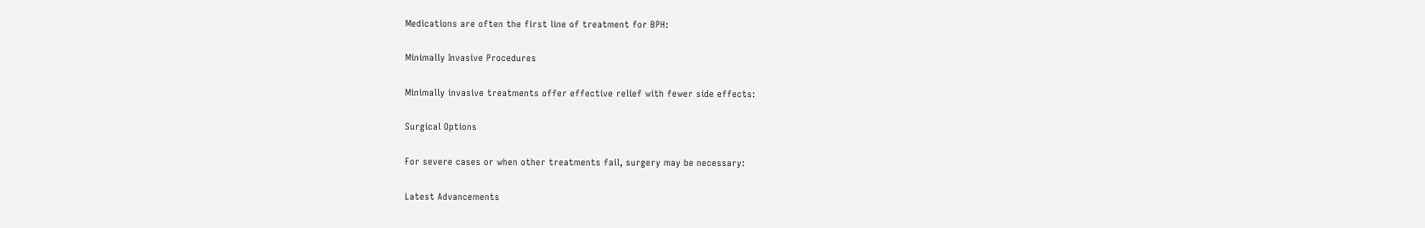Medications are often the first line of treatment for BPH:

Minimally Invasive Procedures

Minimally invasive treatments offer effective relief with fewer side effects:

Surgical Options

For severe cases or when other treatments fail, surgery may be necessary:

Latest Advancements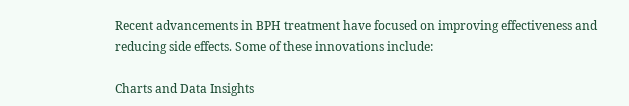Recent advancements in BPH treatment have focused on improving effectiveness and reducing side effects. Some of these innovations include:

Charts and Data Insights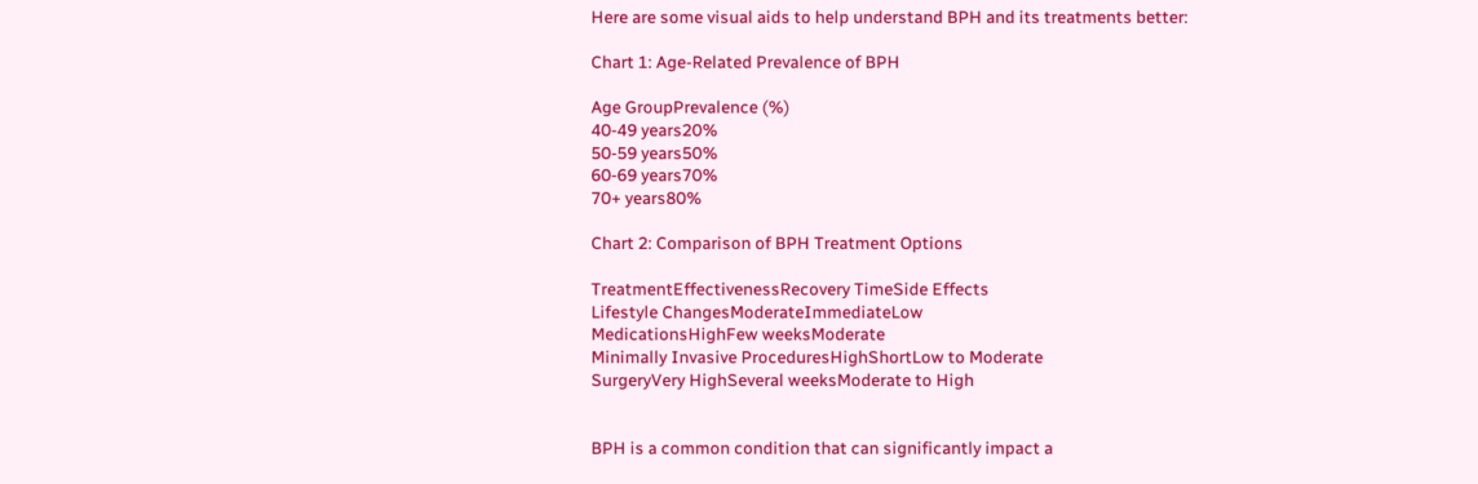Here are some visual aids to help understand BPH and its treatments better:

Chart 1: Age-Related Prevalence of BPH

Age GroupPrevalence (%)
40-49 years20%
50-59 years50%
60-69 years70%
70+ years80%

Chart 2: Comparison of BPH Treatment Options

TreatmentEffectivenessRecovery TimeSide Effects
Lifestyle ChangesModerateImmediateLow
MedicationsHighFew weeksModerate
Minimally Invasive ProceduresHighShortLow to Moderate
SurgeryVery HighSeveral weeksModerate to High


BPH is a common condition that can significantly impact a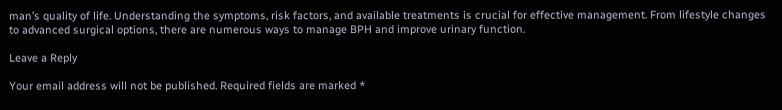man’s quality of life. Understanding the symptoms, risk factors, and available treatments is crucial for effective management. From lifestyle changes to advanced surgical options, there are numerous ways to manage BPH and improve urinary function.

Leave a Reply

Your email address will not be published. Required fields are marked *